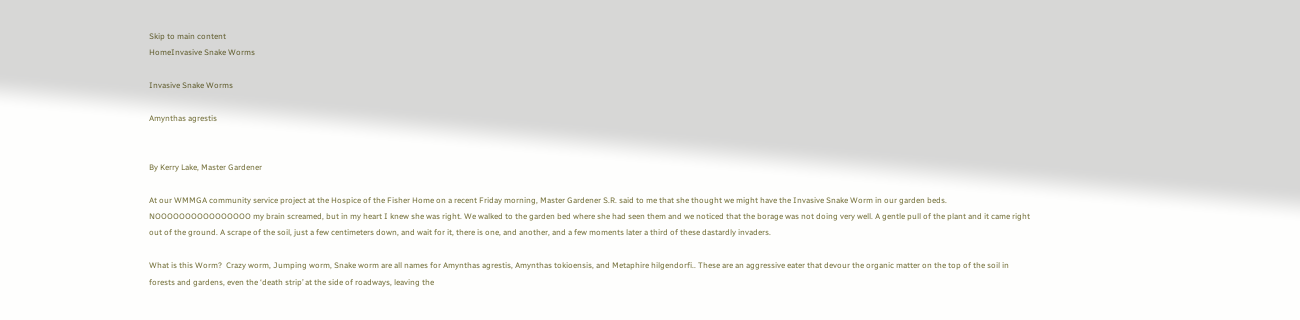Skip to main content
HomeInvasive Snake Worms

Invasive Snake Worms

Amynthas agrestis


By Kerry Lake, Master Gardener

At our WMMGA community service project at the Hospice of the Fisher Home on a recent Friday morning, Master Gardener S.R. said to me that she thought we might have the Invasive Snake Worm in our garden beds. NOOOOOOOOOOOOOOOO my brain screamed, but in my heart I knew she was right. We walked to the garden bed where she had seen them and we noticed that the borage was not doing very well. A gentle pull of the plant and it came right out of the ground. A scrape of the soil, just a few centimeters down, and wait for it, there is one, and another, and a few moments later a third of these dastardly invaders.

What is this Worm?  Crazy worm, Jumping worm, Snake worm are all names for Amynthas agrestis, Amynthas tokioensis, and Metaphire hilgendorfi.. These are an aggressive eater that devour the organic matter on the top of the soil in forests and gardens, even the ‘death strip’ at the side of roadways, leaving the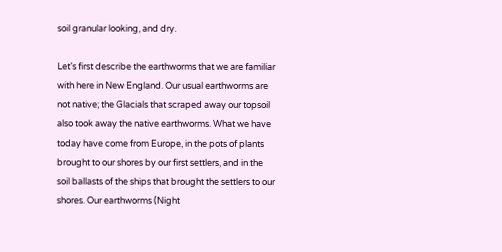soil granular looking, and dry.

Let’s first describe the earthworms that we are familiar with here in New England. Our usual earthworms are not native; the Glacials that scraped away our topsoil also took away the native earthworms. What we have today have come from Europe, in the pots of plants brought to our shores by our first settlers, and in the soil ballasts of the ships that brought the settlers to our shores. Our earthworms (Night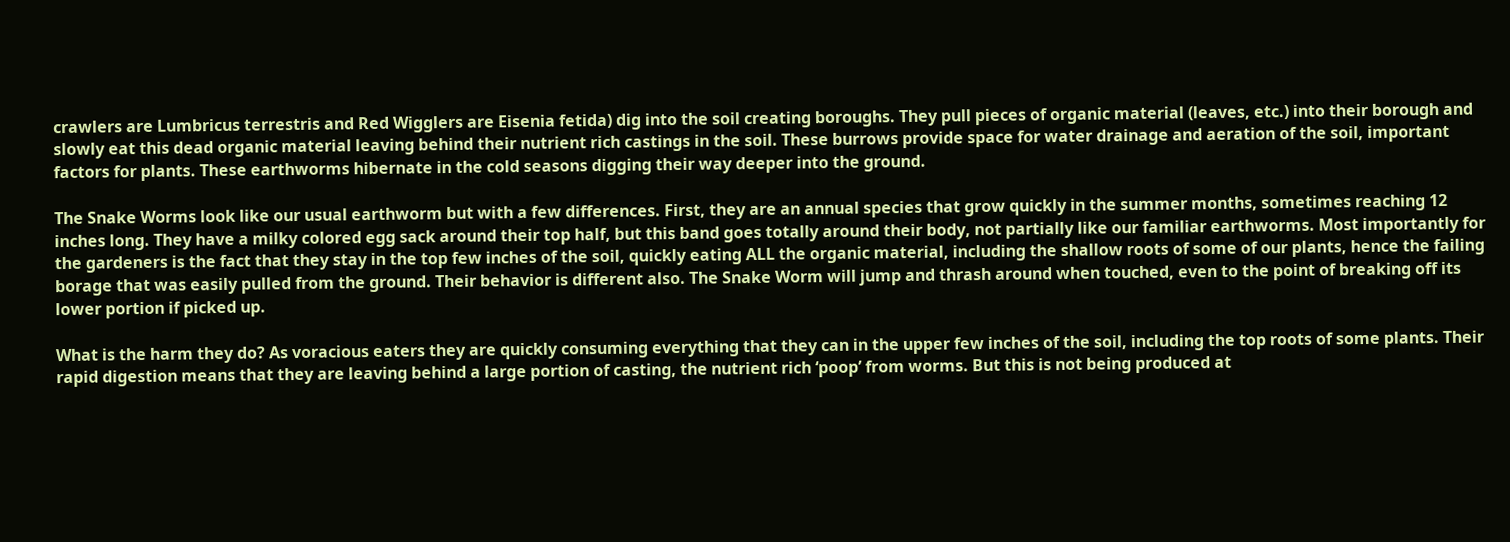crawlers are Lumbricus terrestris and Red Wigglers are Eisenia fetida) dig into the soil creating boroughs. They pull pieces of organic material (leaves, etc.) into their borough and slowly eat this dead organic material leaving behind their nutrient rich castings in the soil. These burrows provide space for water drainage and aeration of the soil, important factors for plants. These earthworms hibernate in the cold seasons digging their way deeper into the ground.

The Snake Worms look like our usual earthworm but with a few differences. First, they are an annual species that grow quickly in the summer months, sometimes reaching 12 inches long. They have a milky colored egg sack around their top half, but this band goes totally around their body, not partially like our familiar earthworms. Most importantly for the gardeners is the fact that they stay in the top few inches of the soil, quickly eating ALL the organic material, including the shallow roots of some of our plants, hence the failing borage that was easily pulled from the ground. Their behavior is different also. The Snake Worm will jump and thrash around when touched, even to the point of breaking off its lower portion if picked up.

What is the harm they do? As voracious eaters they are quickly consuming everything that they can in the upper few inches of the soil, including the top roots of some plants. Their rapid digestion means that they are leaving behind a large portion of casting, the nutrient rich ‘poop’ from worms. But this is not being produced at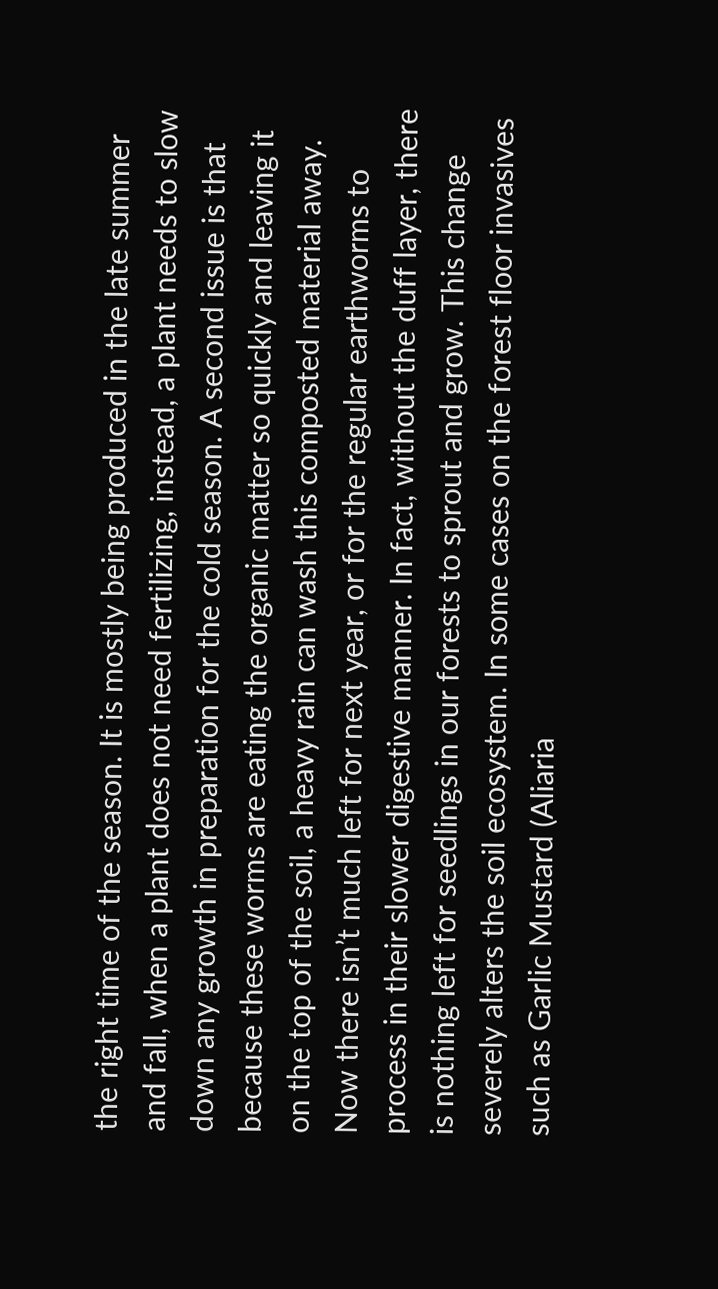the right time of the season. It is mostly being produced in the late summer and fall, when a plant does not need fertilizing, instead, a plant needs to slow down any growth in preparation for the cold season. A second issue is that because these worms are eating the organic matter so quickly and leaving it on the top of the soil, a heavy rain can wash this composted material away. Now there isn’t much left for next year, or for the regular earthworms to process in their slower digestive manner. In fact, without the duff layer, there is nothing left for seedlings in our forests to sprout and grow. This change severely alters the soil ecosystem. In some cases on the forest floor invasives such as Garlic Mustard (Aliaria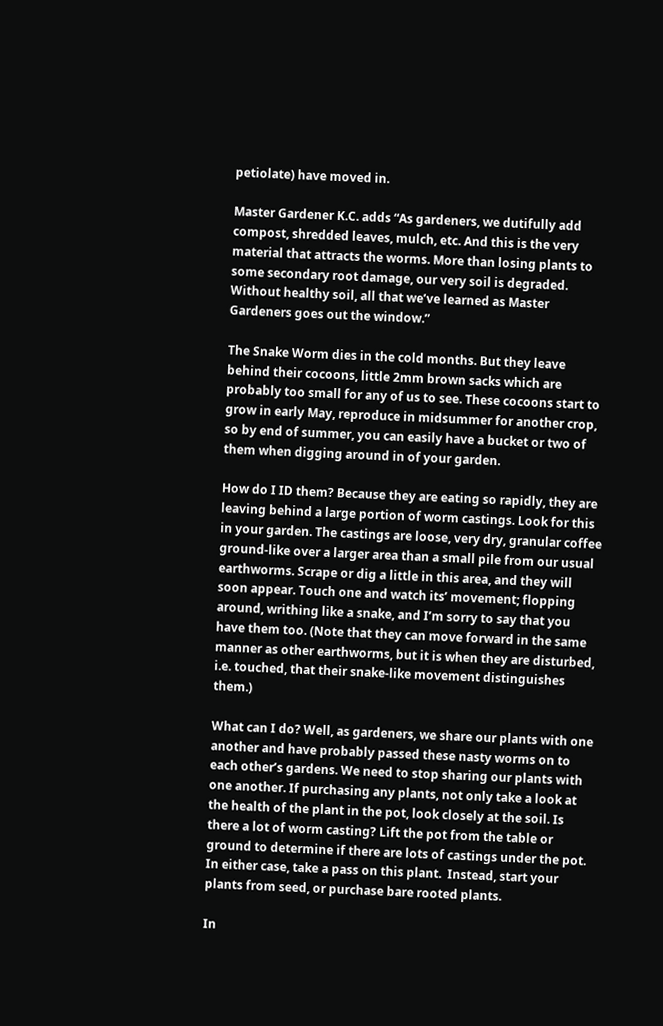petiolate) have moved in.

Master Gardener K.C. adds “As gardeners, we dutifully add compost, shredded leaves, mulch, etc. And this is the very material that attracts the worms. More than losing plants to some secondary root damage, our very soil is degraded. Without healthy soil, all that we’ve learned as Master Gardeners goes out the window.”

The Snake Worm dies in the cold months. But they leave behind their cocoons, little 2mm brown sacks which are probably too small for any of us to see. These cocoons start to grow in early May, reproduce in midsummer for another crop, so by end of summer, you can easily have a bucket or two of them when digging around in of your garden.

How do I ID them? Because they are eating so rapidly, they are leaving behind a large portion of worm castings. Look for this in your garden. The castings are loose, very dry, granular coffee ground-like over a larger area than a small pile from our usual earthworms. Scrape or dig a little in this area, and they will soon appear. Touch one and watch its’ movement; flopping around, writhing like a snake, and I’m sorry to say that you have them too. (Note that they can move forward in the same manner as other earthworms, but it is when they are disturbed, i.e. touched, that their snake-like movement distinguishes them.)

What can I do? Well, as gardeners, we share our plants with one another and have probably passed these nasty worms on to each other’s gardens. We need to stop sharing our plants with one another. If purchasing any plants, not only take a look at the health of the plant in the pot, look closely at the soil. Is there a lot of worm casting? Lift the pot from the table or ground to determine if there are lots of castings under the pot. In either case, take a pass on this plant.  Instead, start your plants from seed, or purchase bare rooted plants.

In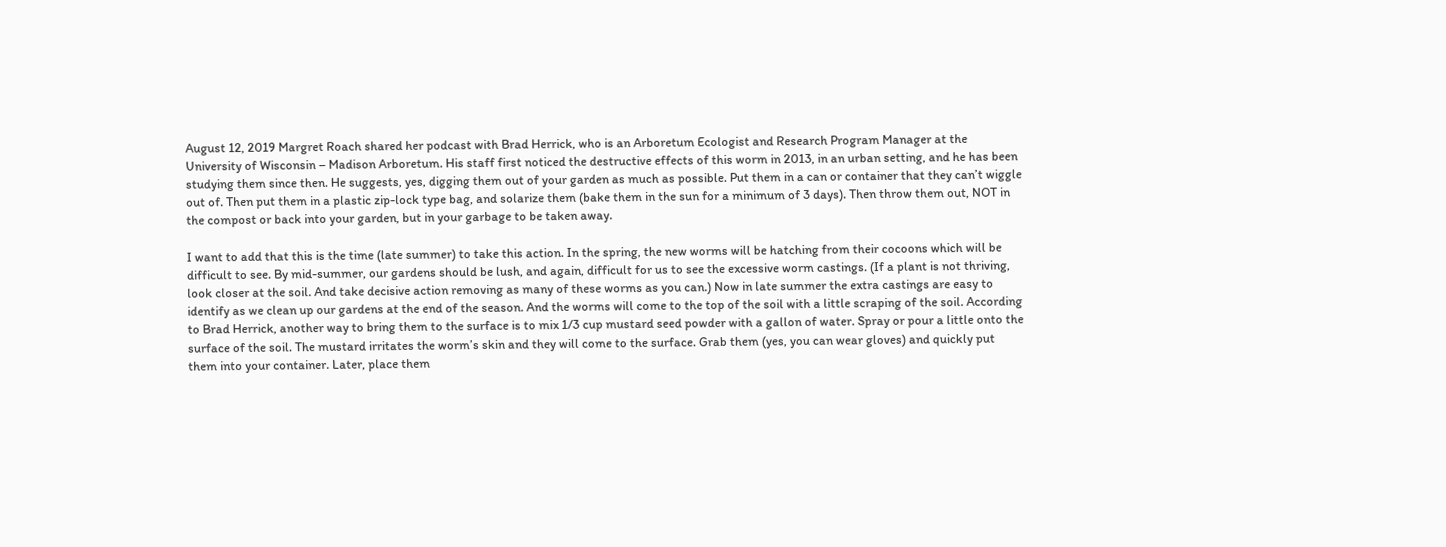August 12, 2019 Margret Roach shared her podcast with Brad Herrick, who is an Arboretum Ecologist and Research Program Manager at the University of Wisconsin – Madison Arboretum. His staff first noticed the destructive effects of this worm in 2013, in an urban setting, and he has been studying them since then. He suggests, yes, digging them out of your garden as much as possible. Put them in a can or container that they can’t wiggle out of. Then put them in a plastic zip-lock type bag, and solarize them (bake them in the sun for a minimum of 3 days). Then throw them out, NOT in the compost or back into your garden, but in your garbage to be taken away.

I want to add that this is the time (late summer) to take this action. In the spring, the new worms will be hatching from their cocoons which will be difficult to see. By mid-summer, our gardens should be lush, and again, difficult for us to see the excessive worm castings. (If a plant is not thriving, look closer at the soil. And take decisive action removing as many of these worms as you can.) Now in late summer the extra castings are easy to identify as we clean up our gardens at the end of the season. And the worms will come to the top of the soil with a little scraping of the soil. According to Brad Herrick, another way to bring them to the surface is to mix 1/3 cup mustard seed powder with a gallon of water. Spray or pour a little onto the surface of the soil. The mustard irritates the worm’s skin and they will come to the surface. Grab them (yes, you can wear gloves) and quickly put them into your container. Later, place them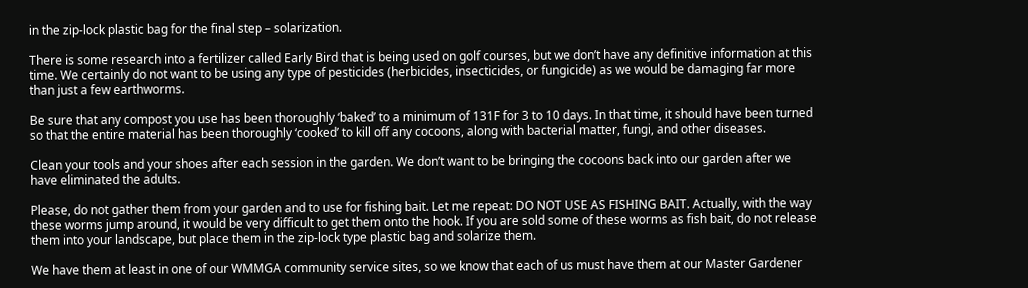in the zip-lock plastic bag for the final step – solarization.

There is some research into a fertilizer called Early Bird that is being used on golf courses, but we don’t have any definitive information at this time. We certainly do not want to be using any type of pesticides (herbicides, insecticides, or fungicide) as we would be damaging far more than just a few earthworms.

Be sure that any compost you use has been thoroughly ‘baked’ to a minimum of 131F for 3 to 10 days. In that time, it should have been turned so that the entire material has been thoroughly ‘cooked’ to kill off any cocoons, along with bacterial matter, fungi, and other diseases.

Clean your tools and your shoes after each session in the garden. We don’t want to be bringing the cocoons back into our garden after we have eliminated the adults.

Please, do not gather them from your garden and to use for fishing bait. Let me repeat: DO NOT USE AS FISHING BAIT. Actually, with the way these worms jump around, it would be very difficult to get them onto the hook. If you are sold some of these worms as fish bait, do not release them into your landscape, but place them in the zip-lock type plastic bag and solarize them.

We have them at least in one of our WMMGA community service sites, so we know that each of us must have them at our Master Gardener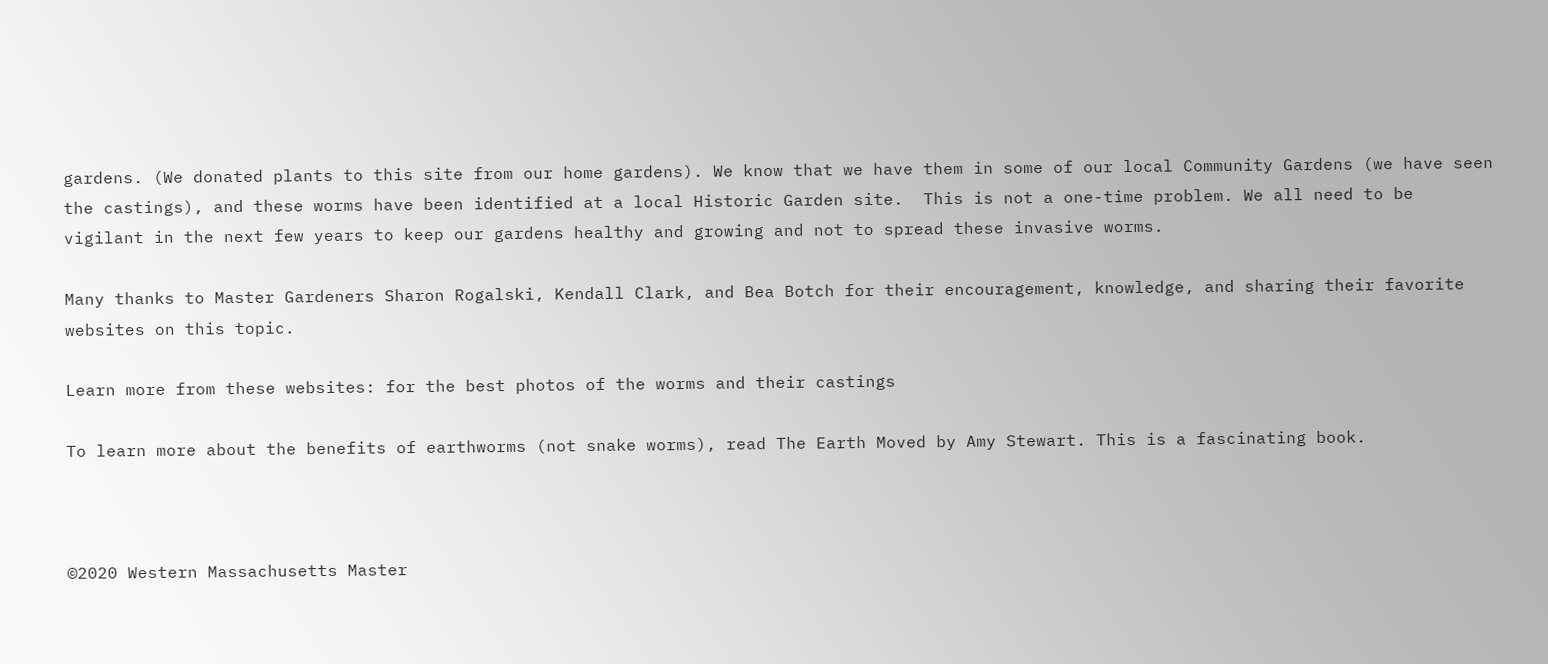gardens. (We donated plants to this site from our home gardens). We know that we have them in some of our local Community Gardens (we have seen the castings), and these worms have been identified at a local Historic Garden site.  This is not a one-time problem. We all need to be vigilant in the next few years to keep our gardens healthy and growing and not to spread these invasive worms.

Many thanks to Master Gardeners Sharon Rogalski, Kendall Clark, and Bea Botch for their encouragement, knowledge, and sharing their favorite websites on this topic.

Learn more from these websites: for the best photos of the worms and their castings

To learn more about the benefits of earthworms (not snake worms), read The Earth Moved by Amy Stewart. This is a fascinating book.



©2020 Western Massachusetts Master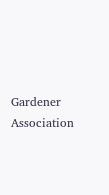Gardener Association